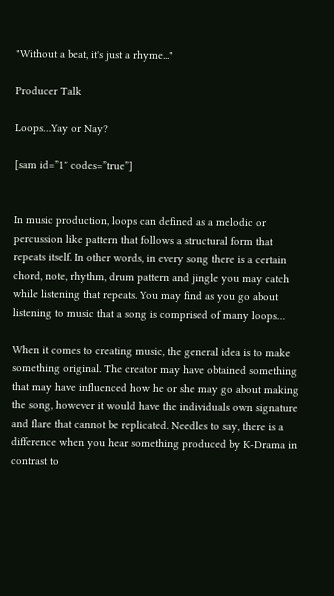"Without a beat, it's just a rhyme..."

Producer Talk

Loops…Yay or Nay?

[sam id=”1″ codes=”true”]


In music production, loops can defined as a melodic or percussion like pattern that follows a structural form that repeats itself. In other words, in every song there is a certain chord, note, rhythm, drum pattern and jingle you may catch while listening that repeats. You may find as you go about listening to music that a song is comprised of many loops…

When it comes to creating music, the general idea is to make something original. The creator may have obtained something that may have influenced how he or she may go about making the song, however it would have the individuals own signature and flare that cannot be replicated. Needles to say, there is a difference when you hear something produced by K-Drama in contrast to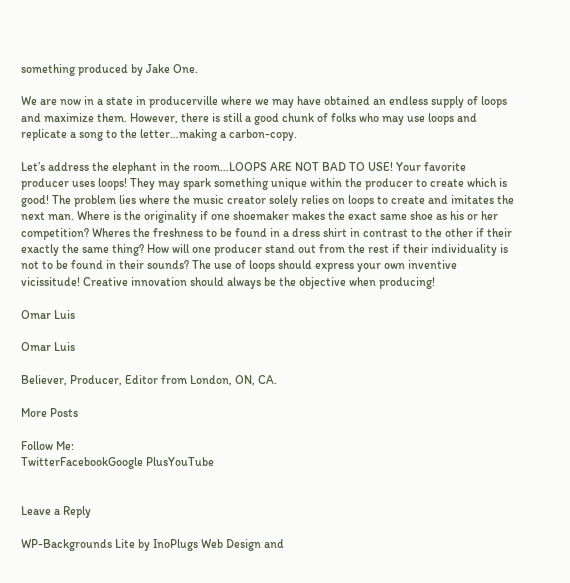something produced by Jake One.

We are now in a state in producerville where we may have obtained an endless supply of loops and maximize them. However, there is still a good chunk of folks who may use loops and replicate a song to the letter…making a carbon-copy.

Let’s address the elephant in the room…LOOPS ARE NOT BAD TO USE! Your favorite producer uses loops! They may spark something unique within the producer to create which is good! The problem lies where the music creator solely relies on loops to create and imitates the next man. Where is the originality if one shoemaker makes the exact same shoe as his or her competition? Wheres the freshness to be found in a dress shirt in contrast to the other if their exactly the same thing? How will one producer stand out from the rest if their individuality is not to be found in their sounds? The use of loops should express your own inventive vicissitude! Creative innovation should always be the objective when producing!

Omar Luis

Omar Luis

Believer, Producer, Editor from London, ON, CA.

More Posts

Follow Me:
TwitterFacebookGoogle PlusYouTube


Leave a Reply

WP-Backgrounds Lite by InoPlugs Web Design and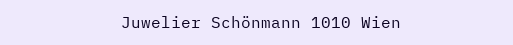Juwelier Schönmann 1010 Wien